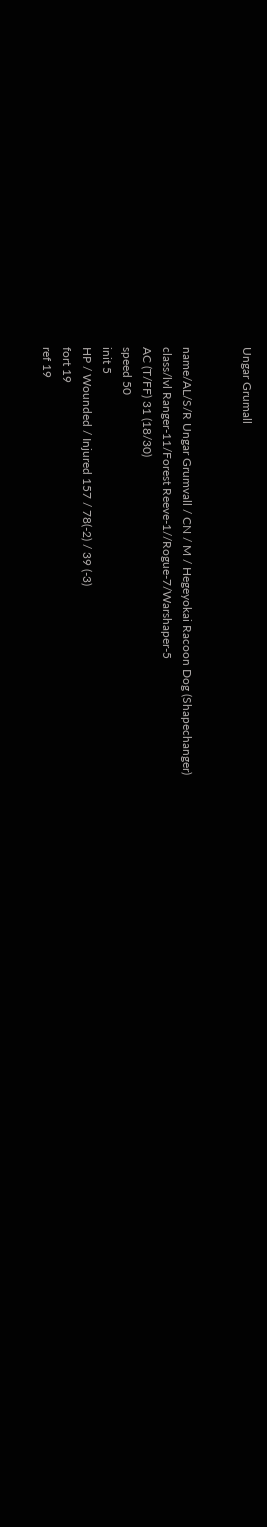Ungar Grumall


name/AL/S/R Ungar Grumvall / CN / M / Hegeyokai Racoon Dog (Shapechanger)
class/lvl Ranger-11/Forest Reeve-1//Rogue-7/Warshaper-5
AC (T/FF) 31 (18/30)
speed 50
init 5
HP / Wounded / Injured 157 / 78(-2) / 39 (-3)
fort 19
ref 19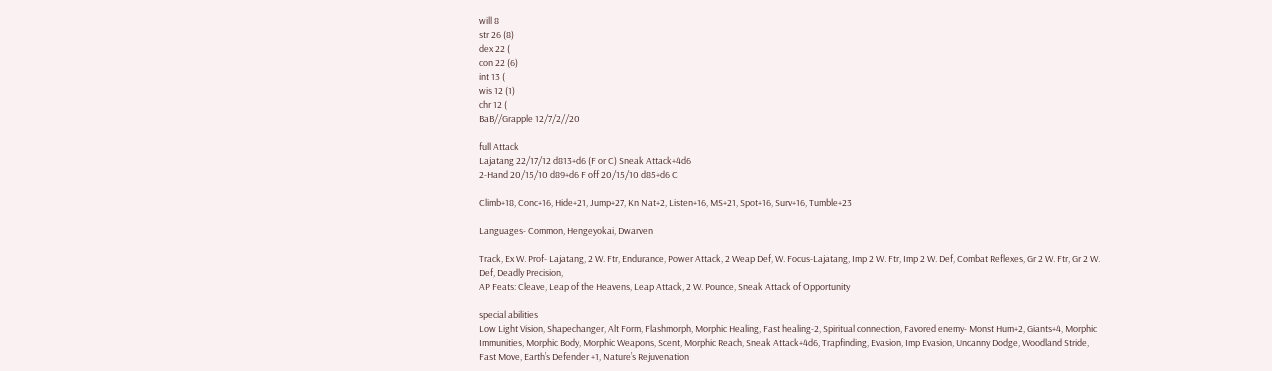will 8
str 26 (8)
dex 22 (
con 22 (6)
int 13 (
wis 12 (1)
chr 12 (
BaB//Grapple 12/7/2//20

full Attack
Lajatang 22/17/12 d813+d6 (F or C) Sneak Attack+4d6
2-Hand 20/15/10 d89+d6 F off 20/15/10 d85+d6 C

Climb+18, Conc+16, Hide+21, Jump+27, Kn Nat+2, Listen+16, MS+21, Spot+16, Surv+16, Tumble+23

Languages- Common, Hengeyokai, Dwarven

Track, Ex W. Prof- Lajatang, 2 W. Ftr, Endurance, Power Attack, 2 Weap Def, W. Focus-Lajatang, Imp 2 W. Ftr, Imp 2 W. Def, Combat Reflexes, Gr 2 W. Ftr, Gr 2 W. Def, Deadly Precision,
AP Feats: Cleave, Leap of the Heavens, Leap Attack, 2 W. Pounce, Sneak Attack of Opportunity

special abilities
Low Light Vision, Shapechanger, Alt Form, Flashmorph, Morphic Healing, Fast healing-2, Spiritual connection, Favored enemy- Monst Hum+2, Giants+4, Morphic Immunities, Morphic Body, Morphic Weapons, Scent, Morphic Reach, Sneak Attack+4d6, Trapfinding, Evasion, Imp Evasion, Uncanny Dodge, Woodland Stride, Fast Move, Earth’s Defender +1, Nature’s Rejuvenation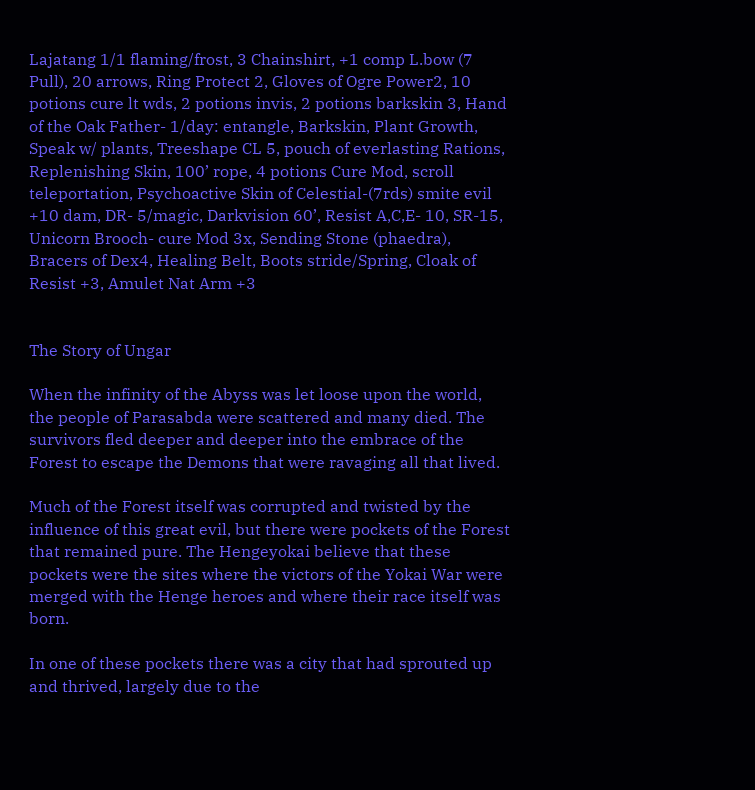Lajatang 1/1 flaming/frost, 3 Chainshirt, +1 comp L.bow (7 Pull), 20 arrows, Ring Protect 2, Gloves of Ogre Power2, 10 potions cure lt wds, 2 potions invis, 2 potions barkskin 3, Hand of the Oak Father- 1/day: entangle, Barkskin, Plant Growth, Speak w/ plants, Treeshape CL 5, pouch of everlasting Rations, Replenishing Skin, 100’ rope, 4 potions Cure Mod, scroll teleportation, Psychoactive Skin of Celestial-(7rds) smite evil +10 dam, DR- 5/magic, Darkvision 60’, Resist A,C,E- 10, SR-15, Unicorn Brooch- cure Mod 3x, Sending Stone (phaedra), Bracers of Dex4, Healing Belt, Boots stride/Spring, Cloak of Resist +3, Amulet Nat Arm +3


The Story of Ungar

When the infinity of the Abyss was let loose upon the world, the people of Parasabda were scattered and many died. The survivors fled deeper and deeper into the embrace of the Forest to escape the Demons that were ravaging all that lived.

Much of the Forest itself was corrupted and twisted by the influence of this great evil, but there were pockets of the Forest that remained pure. The Hengeyokai believe that these pockets were the sites where the victors of the Yokai War were merged with the Henge heroes and where their race itself was born.

In one of these pockets there was a city that had sprouted up and thrived, largely due to the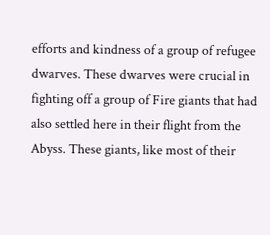efforts and kindness of a group of refugee dwarves. These dwarves were crucial in fighting off a group of Fire giants that had also settled here in their flight from the Abyss. These giants, like most of their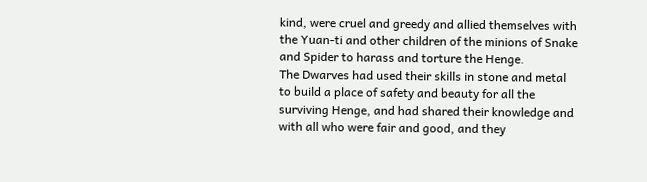kind, were cruel and greedy and allied themselves with the Yuan-ti and other children of the minions of Snake and Spider to harass and torture the Henge.
The Dwarves had used their skills in stone and metal to build a place of safety and beauty for all the surviving Henge, and had shared their knowledge and with all who were fair and good, and they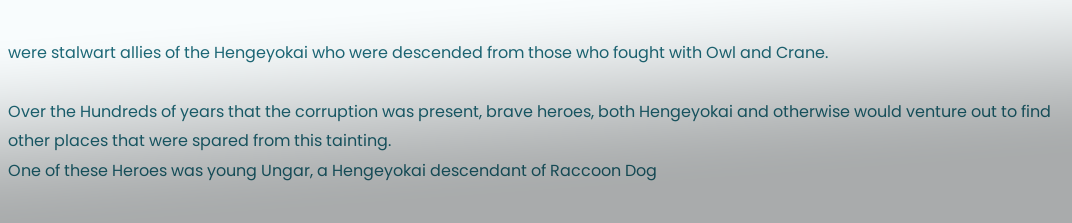were stalwart allies of the Hengeyokai who were descended from those who fought with Owl and Crane.

Over the Hundreds of years that the corruption was present, brave heroes, both Hengeyokai and otherwise would venture out to find other places that were spared from this tainting.
One of these Heroes was young Ungar, a Hengeyokai descendant of Raccoon Dog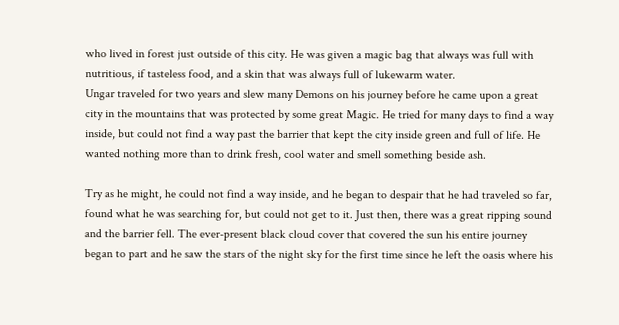who lived in forest just outside of this city. He was given a magic bag that always was full with nutritious, if tasteless food, and a skin that was always full of lukewarm water.
Ungar traveled for two years and slew many Demons on his journey before he came upon a great city in the mountains that was protected by some great Magic. He tried for many days to find a way inside, but could not find a way past the barrier that kept the city inside green and full of life. He wanted nothing more than to drink fresh, cool water and smell something beside ash.

Try as he might, he could not find a way inside, and he began to despair that he had traveled so far, found what he was searching for, but could not get to it. Just then, there was a great ripping sound and the barrier fell. The ever-present black cloud cover that covered the sun his entire journey began to part and he saw the stars of the night sky for the first time since he left the oasis where his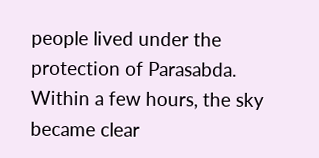people lived under the protection of Parasabda.
Within a few hours, the sky became clear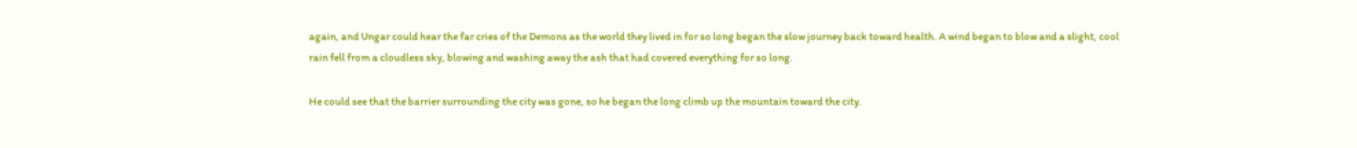again, and Ungar could hear the far cries of the Demons as the world they lived in for so long began the slow journey back toward health. A wind began to blow and a slight, cool rain fell from a cloudless sky, blowing and washing away the ash that had covered everything for so long.

He could see that the barrier surrounding the city was gone, so he began the long climb up the mountain toward the city.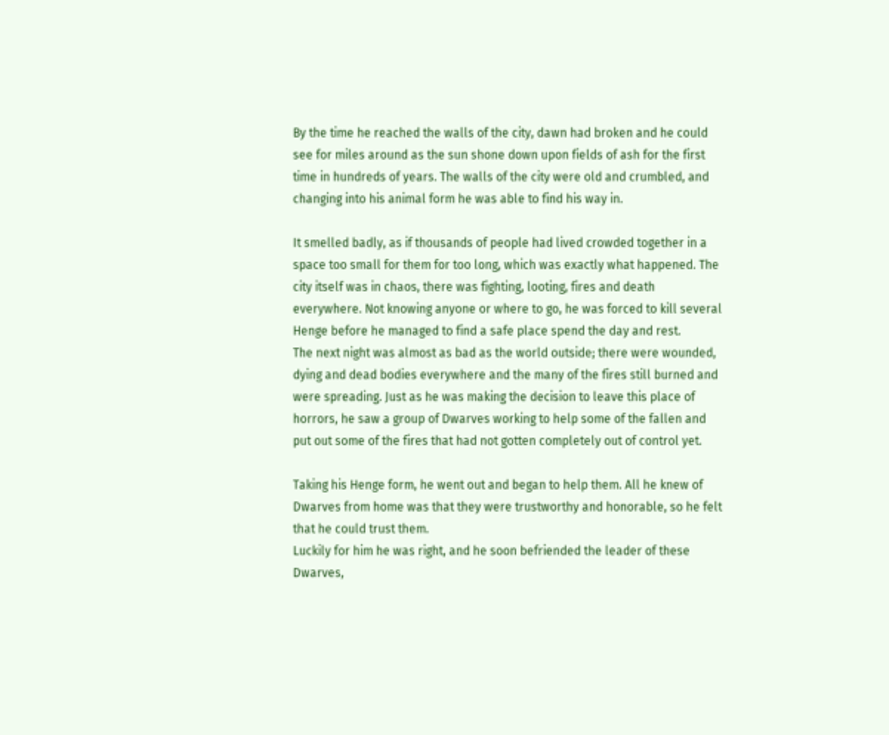By the time he reached the walls of the city, dawn had broken and he could see for miles around as the sun shone down upon fields of ash for the first time in hundreds of years. The walls of the city were old and crumbled, and changing into his animal form he was able to find his way in.

It smelled badly, as if thousands of people had lived crowded together in a space too small for them for too long, which was exactly what happened. The city itself was in chaos, there was fighting, looting, fires and death everywhere. Not knowing anyone or where to go, he was forced to kill several Henge before he managed to find a safe place spend the day and rest.
The next night was almost as bad as the world outside; there were wounded, dying and dead bodies everywhere and the many of the fires still burned and were spreading. Just as he was making the decision to leave this place of horrors, he saw a group of Dwarves working to help some of the fallen and put out some of the fires that had not gotten completely out of control yet.

Taking his Henge form, he went out and began to help them. All he knew of Dwarves from home was that they were trustworthy and honorable, so he felt that he could trust them.
Luckily for him he was right, and he soon befriended the leader of these Dwarves,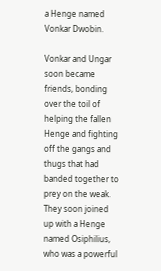a Henge named Vonkar Dwobin.

Vonkar and Ungar soon became friends, bonding over the toil of helping the fallen Henge and fighting off the gangs and thugs that had banded together to prey on the weak. They soon joined up with a Henge named Osiphilius, who was a powerful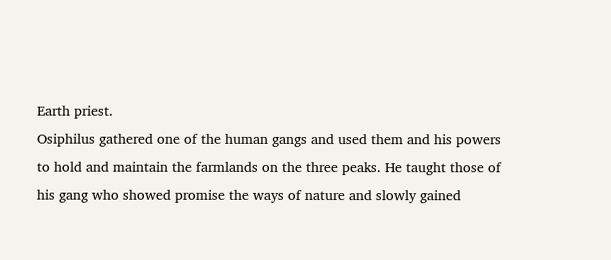Earth priest.
Osiphilus gathered one of the human gangs and used them and his powers to hold and maintain the farmlands on the three peaks. He taught those of his gang who showed promise the ways of nature and slowly gained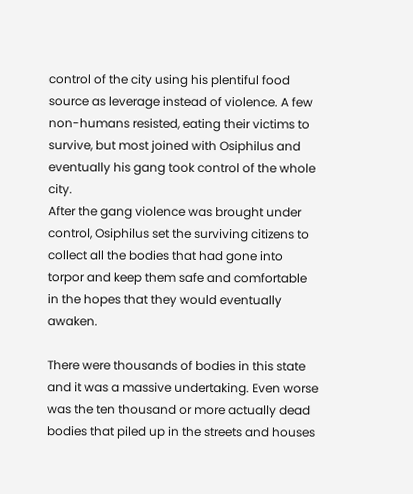control of the city using his plentiful food source as leverage instead of violence. A few non-humans resisted, eating their victims to survive, but most joined with Osiphilus and eventually his gang took control of the whole city.
After the gang violence was brought under control, Osiphilus set the surviving citizens to collect all the bodies that had gone into torpor and keep them safe and comfortable in the hopes that they would eventually awaken.

There were thousands of bodies in this state and it was a massive undertaking. Even worse was the ten thousand or more actually dead bodies that piled up in the streets and houses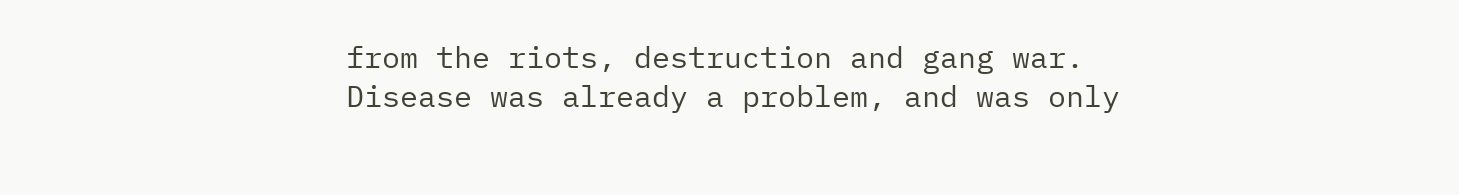from the riots, destruction and gang war. Disease was already a problem, and was only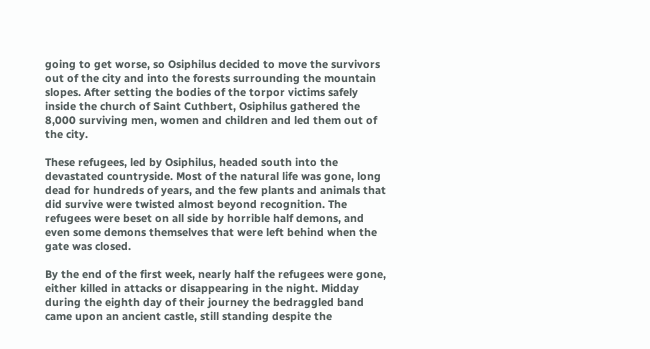going to get worse, so Osiphilus decided to move the survivors out of the city and into the forests surrounding the mountain slopes. After setting the bodies of the torpor victims safely inside the church of Saint Cuthbert, Osiphilus gathered the 8,000 surviving men, women and children and led them out of the city.

These refugees, led by Osiphilus, headed south into the devastated countryside. Most of the natural life was gone, long dead for hundreds of years, and the few plants and animals that did survive were twisted almost beyond recognition. The refugees were beset on all side by horrible half demons, and even some demons themselves that were left behind when the gate was closed.

By the end of the first week, nearly half the refugees were gone, either killed in attacks or disappearing in the night. Midday during the eighth day of their journey the bedraggled band came upon an ancient castle, still standing despite the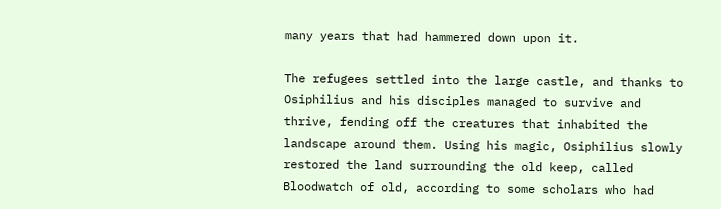many years that had hammered down upon it.

The refugees settled into the large castle, and thanks to Osiphilius and his disciples managed to survive and thrive, fending off the creatures that inhabited the landscape around them. Using his magic, Osiphilius slowly restored the land surrounding the old keep, called Bloodwatch of old, according to some scholars who had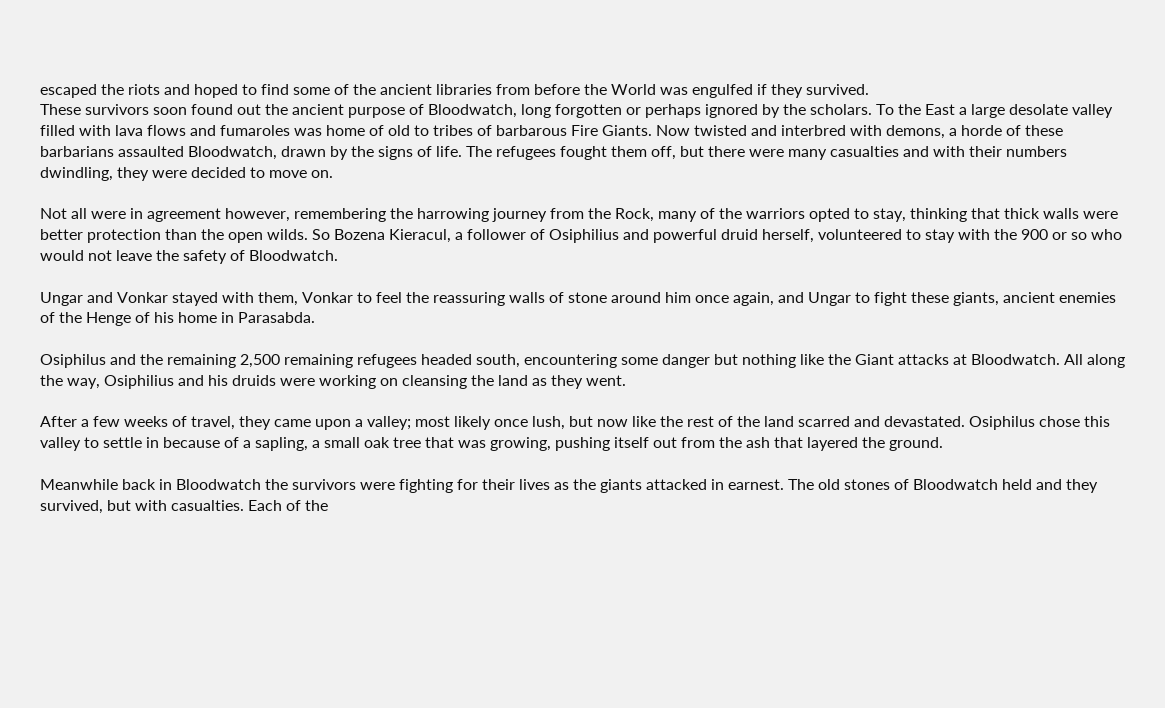escaped the riots and hoped to find some of the ancient libraries from before the World was engulfed if they survived.
These survivors soon found out the ancient purpose of Bloodwatch, long forgotten or perhaps ignored by the scholars. To the East a large desolate valley filled with lava flows and fumaroles was home of old to tribes of barbarous Fire Giants. Now twisted and interbred with demons, a horde of these barbarians assaulted Bloodwatch, drawn by the signs of life. The refugees fought them off, but there were many casualties and with their numbers dwindling, they were decided to move on.

Not all were in agreement however, remembering the harrowing journey from the Rock, many of the warriors opted to stay, thinking that thick walls were better protection than the open wilds. So Bozena Kieracul, a follower of Osiphilius and powerful druid herself, volunteered to stay with the 900 or so who would not leave the safety of Bloodwatch.

Ungar and Vonkar stayed with them, Vonkar to feel the reassuring walls of stone around him once again, and Ungar to fight these giants, ancient enemies of the Henge of his home in Parasabda.

Osiphilus and the remaining 2,500 remaining refugees headed south, encountering some danger but nothing like the Giant attacks at Bloodwatch. All along the way, Osiphilius and his druids were working on cleansing the land as they went.

After a few weeks of travel, they came upon a valley; most likely once lush, but now like the rest of the land scarred and devastated. Osiphilus chose this valley to settle in because of a sapling, a small oak tree that was growing, pushing itself out from the ash that layered the ground.

Meanwhile back in Bloodwatch the survivors were fighting for their lives as the giants attacked in earnest. The old stones of Bloodwatch held and they survived, but with casualties. Each of the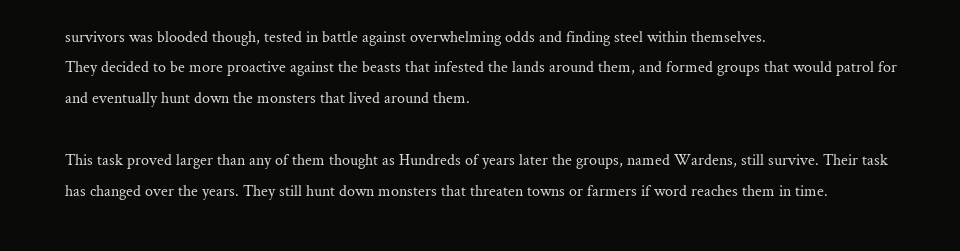survivors was blooded though, tested in battle against overwhelming odds and finding steel within themselves.
They decided to be more proactive against the beasts that infested the lands around them, and formed groups that would patrol for and eventually hunt down the monsters that lived around them.

This task proved larger than any of them thought as Hundreds of years later the groups, named Wardens, still survive. Their task has changed over the years. They still hunt down monsters that threaten towns or farmers if word reaches them in time.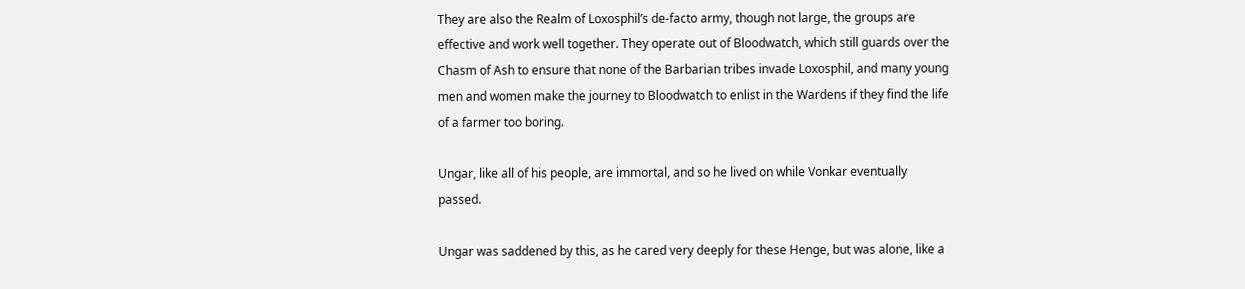They are also the Realm of Loxosphil’s de-facto army, though not large, the groups are effective and work well together. They operate out of Bloodwatch, which still guards over the Chasm of Ash to ensure that none of the Barbarian tribes invade Loxosphil, and many young men and women make the journey to Bloodwatch to enlist in the Wardens if they find the life of a farmer too boring.

Ungar, like all of his people, are immortal, and so he lived on while Vonkar eventually passed.

Ungar was saddened by this, as he cared very deeply for these Henge, but was alone, like a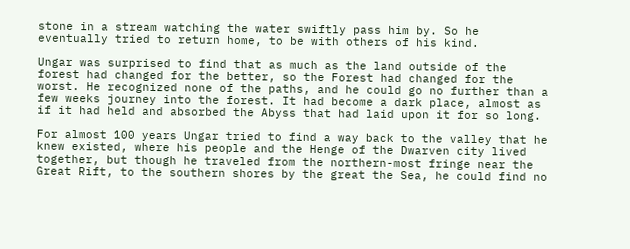stone in a stream watching the water swiftly pass him by. So he eventually tried to return home, to be with others of his kind.

Ungar was surprised to find that as much as the land outside of the forest had changed for the better, so the Forest had changed for the worst. He recognized none of the paths, and he could go no further than a few weeks journey into the forest. It had become a dark place, almost as if it had held and absorbed the Abyss that had laid upon it for so long.

For almost 100 years Ungar tried to find a way back to the valley that he knew existed, where his people and the Henge of the Dwarven city lived together, but though he traveled from the northern-most fringe near the Great Rift, to the southern shores by the great the Sea, he could find no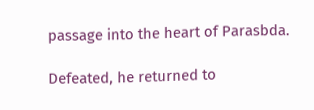passage into the heart of Parasbda.

Defeated, he returned to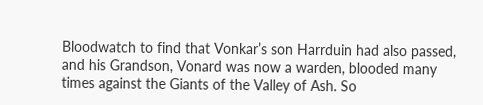Bloodwatch to find that Vonkar’s son Harrduin had also passed, and his Grandson, Vonard was now a warden, blooded many times against the Giants of the Valley of Ash. So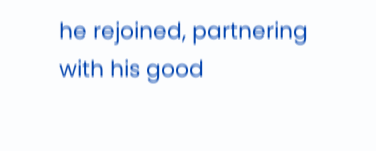he rejoined, partnering with his good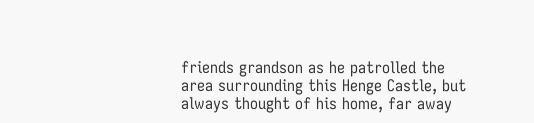friends grandson as he patrolled the area surrounding this Henge Castle, but always thought of his home, far away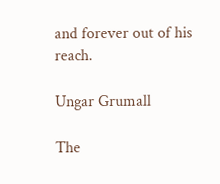and forever out of his reach.

Ungar Grumall

The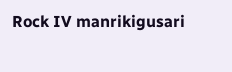Rock IV manrikigusari